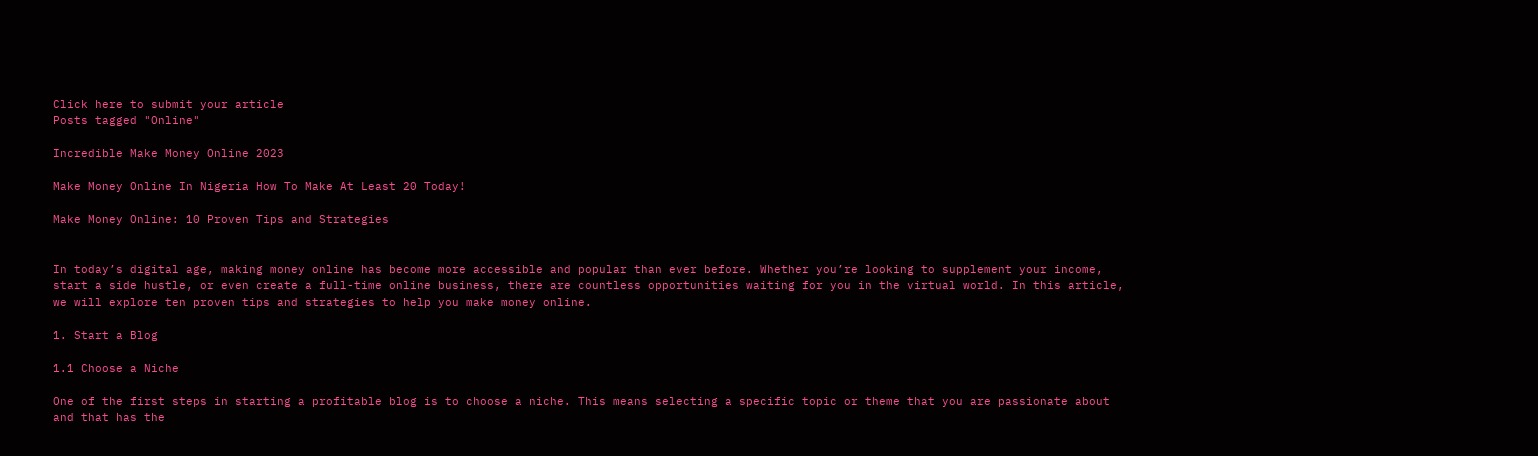Click here to submit your article
Posts tagged "Online"

Incredible Make Money Online 2023

Make Money Online In Nigeria How To Make At Least 20 Today!

Make Money Online: 10 Proven Tips and Strategies


In today’s digital age, making money online has become more accessible and popular than ever before. Whether you’re looking to supplement your income, start a side hustle, or even create a full-time online business, there are countless opportunities waiting for you in the virtual world. In this article, we will explore ten proven tips and strategies to help you make money online.

1. Start a Blog

1.1 Choose a Niche

One of the first steps in starting a profitable blog is to choose a niche. This means selecting a specific topic or theme that you are passionate about and that has the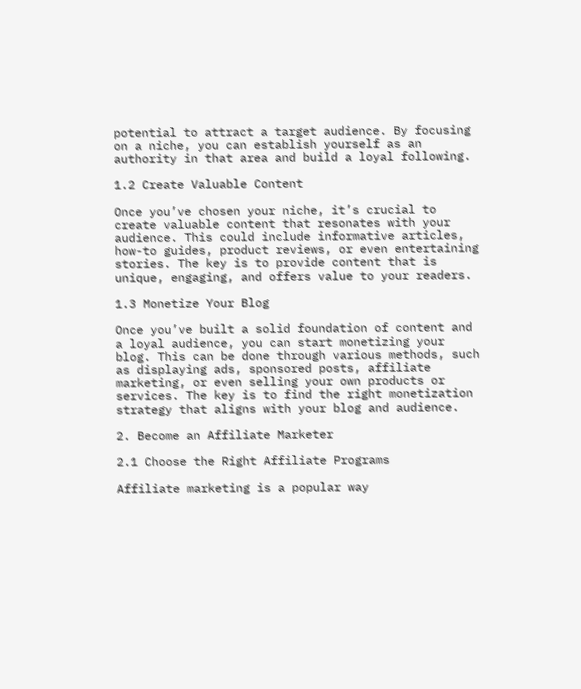potential to attract a target audience. By focusing on a niche, you can establish yourself as an authority in that area and build a loyal following.

1.2 Create Valuable Content

Once you’ve chosen your niche, it’s crucial to create valuable content that resonates with your audience. This could include informative articles, how-to guides, product reviews, or even entertaining stories. The key is to provide content that is unique, engaging, and offers value to your readers.

1.3 Monetize Your Blog

Once you’ve built a solid foundation of content and a loyal audience, you can start monetizing your blog. This can be done through various methods, such as displaying ads, sponsored posts, affiliate marketing, or even selling your own products or services. The key is to find the right monetization strategy that aligns with your blog and audience.

2. Become an Affiliate Marketer

2.1 Choose the Right Affiliate Programs

Affiliate marketing is a popular way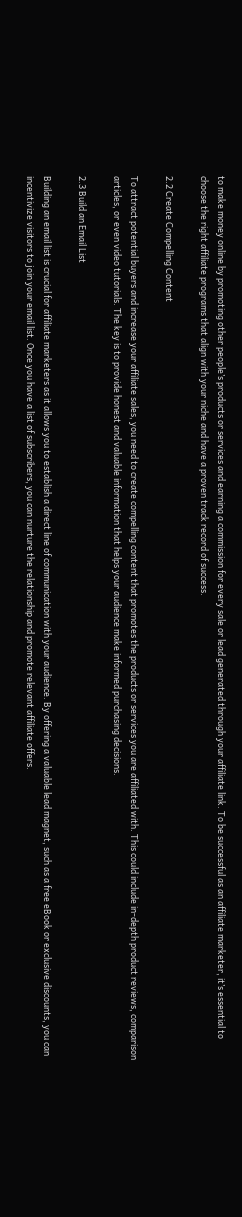to make money online by promoting other people’s products or services and earning a commission for every sale or lead generated through your affiliate link. To be successful as an affiliate marketer, it’s essential to choose the right affiliate programs that align with your niche and have a proven track record of success.

2.2 Create Compelling Content

To attract potential buyers and increase your affiliate sales, you need to create compelling content that promotes the products or services you are affiliated with. This could include in-depth product reviews, comparison articles, or even video tutorials. The key is to provide honest and valuable information that helps your audience make informed purchasing decisions.

2.3 Build an Email List

Building an email list is crucial for affiliate marketers as it allows you to establish a direct line of communication with your audience. By offering a valuable lead magnet, such as a free eBook or exclusive discounts, you can incentivize visitors to join your email list. Once you have a list of subscribers, you can nurture the relationship and promote relevant affiliate offers.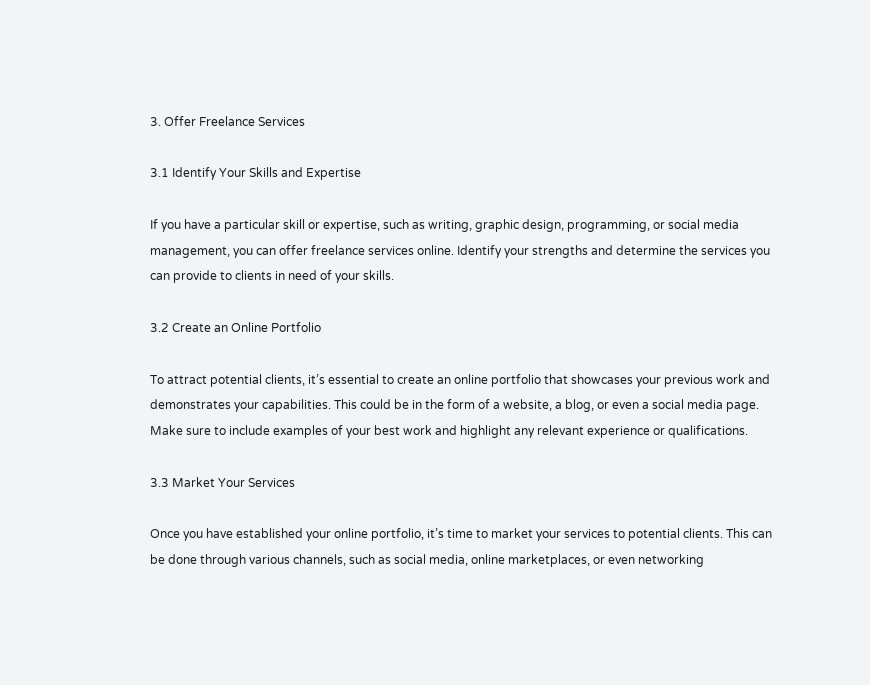3. Offer Freelance Services

3.1 Identify Your Skills and Expertise

If you have a particular skill or expertise, such as writing, graphic design, programming, or social media management, you can offer freelance services online. Identify your strengths and determine the services you can provide to clients in need of your skills.

3.2 Create an Online Portfolio

To attract potential clients, it’s essential to create an online portfolio that showcases your previous work and demonstrates your capabilities. This could be in the form of a website, a blog, or even a social media page. Make sure to include examples of your best work and highlight any relevant experience or qualifications.

3.3 Market Your Services

Once you have established your online portfolio, it’s time to market your services to potential clients. This can be done through various channels, such as social media, online marketplaces, or even networking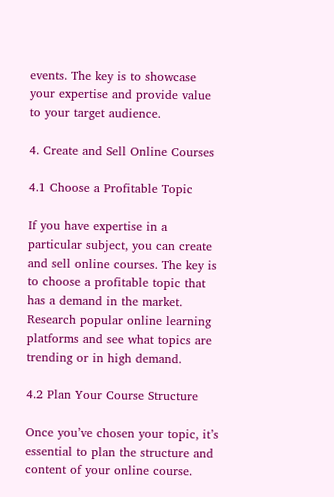events. The key is to showcase your expertise and provide value to your target audience.

4. Create and Sell Online Courses

4.1 Choose a Profitable Topic

If you have expertise in a particular subject, you can create and sell online courses. The key is to choose a profitable topic that has a demand in the market. Research popular online learning platforms and see what topics are trending or in high demand.

4.2 Plan Your Course Structure

Once you’ve chosen your topic, it’s essential to plan the structure and content of your online course.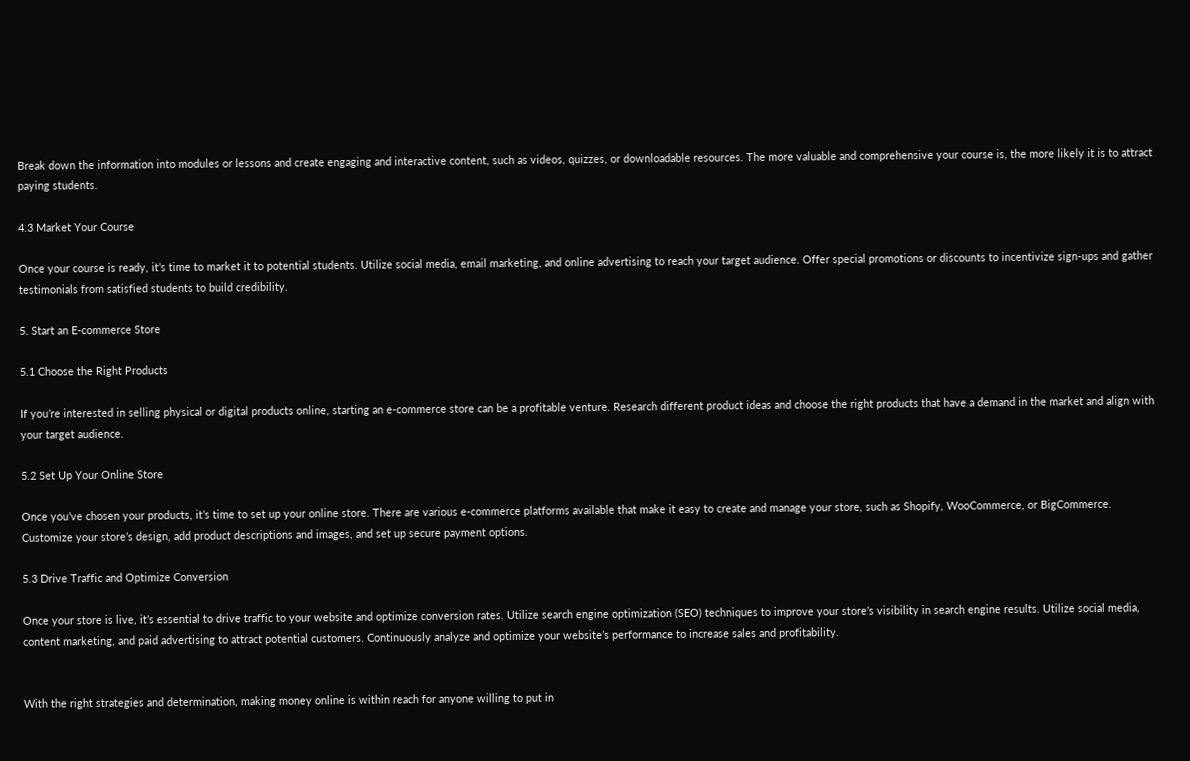Break down the information into modules or lessons and create engaging and interactive content, such as videos, quizzes, or downloadable resources. The more valuable and comprehensive your course is, the more likely it is to attract paying students.

4.3 Market Your Course

Once your course is ready, it’s time to market it to potential students. Utilize social media, email marketing, and online advertising to reach your target audience. Offer special promotions or discounts to incentivize sign-ups and gather testimonials from satisfied students to build credibility.

5. Start an E-commerce Store

5.1 Choose the Right Products

If you’re interested in selling physical or digital products online, starting an e-commerce store can be a profitable venture. Research different product ideas and choose the right products that have a demand in the market and align with your target audience.

5.2 Set Up Your Online Store

Once you’ve chosen your products, it’s time to set up your online store. There are various e-commerce platforms available that make it easy to create and manage your store, such as Shopify, WooCommerce, or BigCommerce. Customize your store’s design, add product descriptions and images, and set up secure payment options.

5.3 Drive Traffic and Optimize Conversion

Once your store is live, it’s essential to drive traffic to your website and optimize conversion rates. Utilize search engine optimization (SEO) techniques to improve your store’s visibility in search engine results. Utilize social media, content marketing, and paid advertising to attract potential customers. Continuously analyze and optimize your website’s performance to increase sales and profitability.


With the right strategies and determination, making money online is within reach for anyone willing to put in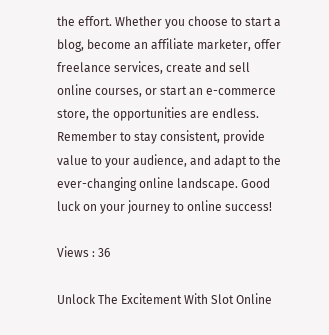the effort. Whether you choose to start a blog, become an affiliate marketer, offer freelance services, create and sell online courses, or start an e-commerce store, the opportunities are endless. Remember to stay consistent, provide value to your audience, and adapt to the ever-changing online landscape. Good luck on your journey to online success!

Views : 36

Unlock The Excitement With Slot Online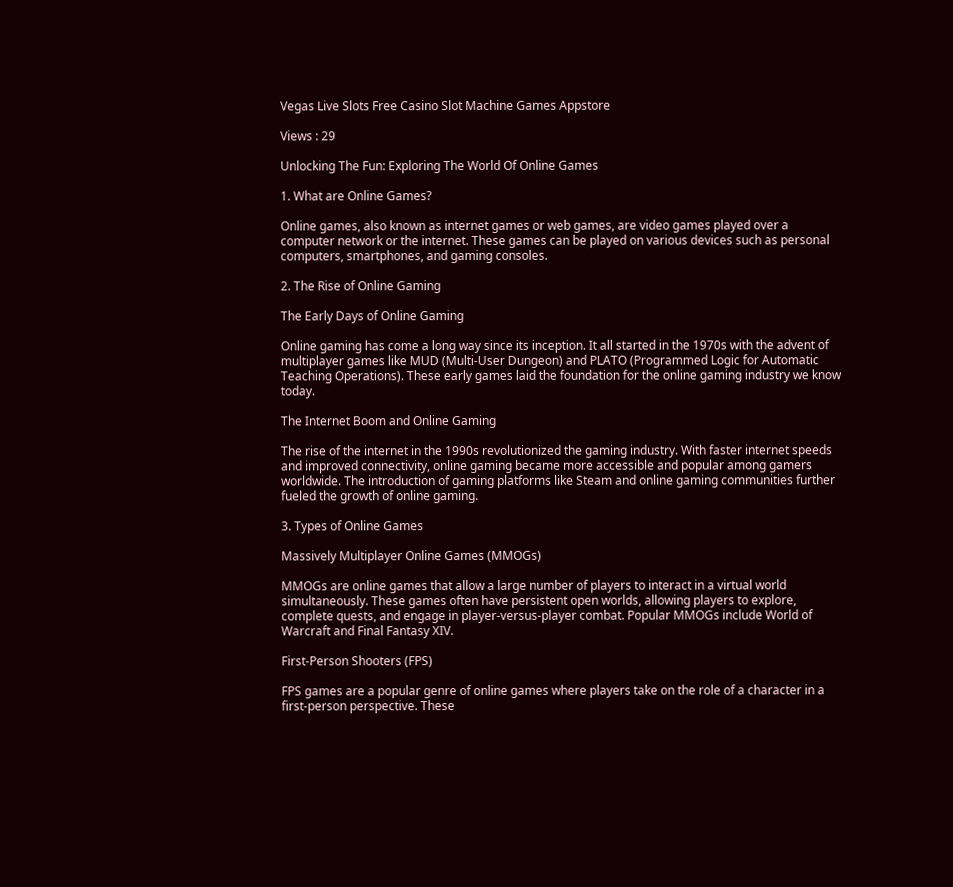Vegas Live Slots Free Casino Slot Machine Games Appstore

Views : 29

Unlocking The Fun: Exploring The World Of Online Games

1. What are Online Games?

Online games, also known as internet games or web games, are video games played over a computer network or the internet. These games can be played on various devices such as personal computers, smartphones, and gaming consoles.

2. The Rise of Online Gaming

The Early Days of Online Gaming

Online gaming has come a long way since its inception. It all started in the 1970s with the advent of multiplayer games like MUD (Multi-User Dungeon) and PLATO (Programmed Logic for Automatic Teaching Operations). These early games laid the foundation for the online gaming industry we know today.

The Internet Boom and Online Gaming

The rise of the internet in the 1990s revolutionized the gaming industry. With faster internet speeds and improved connectivity, online gaming became more accessible and popular among gamers worldwide. The introduction of gaming platforms like Steam and online gaming communities further fueled the growth of online gaming.

3. Types of Online Games

Massively Multiplayer Online Games (MMOGs)

MMOGs are online games that allow a large number of players to interact in a virtual world simultaneously. These games often have persistent open worlds, allowing players to explore, complete quests, and engage in player-versus-player combat. Popular MMOGs include World of Warcraft and Final Fantasy XIV.

First-Person Shooters (FPS)

FPS games are a popular genre of online games where players take on the role of a character in a first-person perspective. These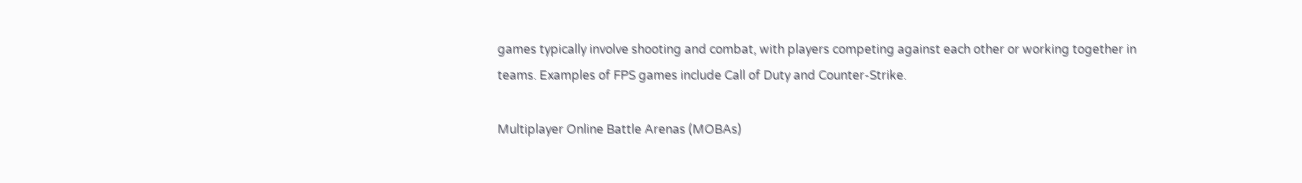games typically involve shooting and combat, with players competing against each other or working together in teams. Examples of FPS games include Call of Duty and Counter-Strike.

Multiplayer Online Battle Arenas (MOBAs)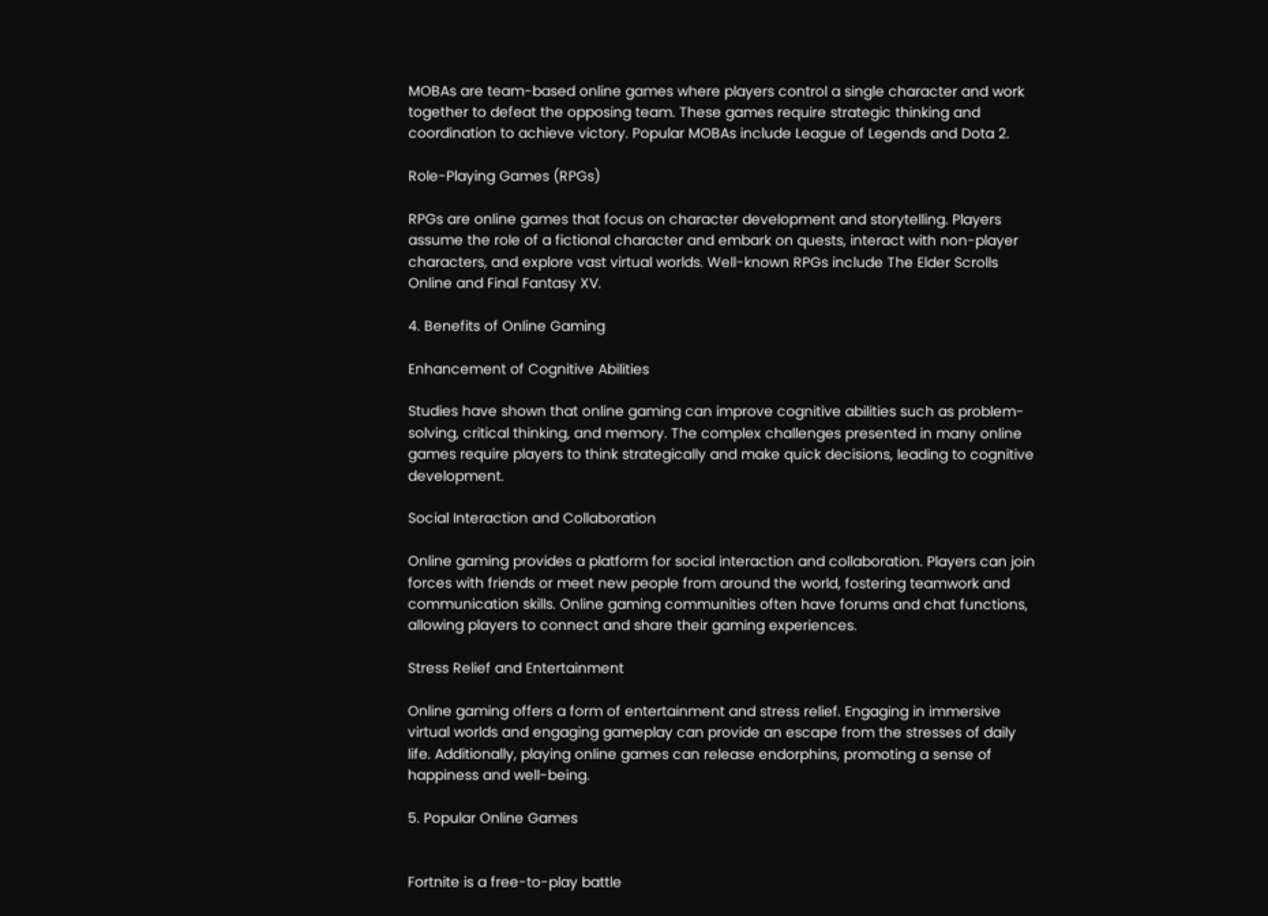MOBAs are team-based online games where players control a single character and work together to defeat the opposing team. These games require strategic thinking and coordination to achieve victory. Popular MOBAs include League of Legends and Dota 2.

Role-Playing Games (RPGs)

RPGs are online games that focus on character development and storytelling. Players assume the role of a fictional character and embark on quests, interact with non-player characters, and explore vast virtual worlds. Well-known RPGs include The Elder Scrolls Online and Final Fantasy XV.

4. Benefits of Online Gaming

Enhancement of Cognitive Abilities

Studies have shown that online gaming can improve cognitive abilities such as problem-solving, critical thinking, and memory. The complex challenges presented in many online games require players to think strategically and make quick decisions, leading to cognitive development.

Social Interaction and Collaboration

Online gaming provides a platform for social interaction and collaboration. Players can join forces with friends or meet new people from around the world, fostering teamwork and communication skills. Online gaming communities often have forums and chat functions, allowing players to connect and share their gaming experiences.

Stress Relief and Entertainment

Online gaming offers a form of entertainment and stress relief. Engaging in immersive virtual worlds and engaging gameplay can provide an escape from the stresses of daily life. Additionally, playing online games can release endorphins, promoting a sense of happiness and well-being.

5. Popular Online Games


Fortnite is a free-to-play battle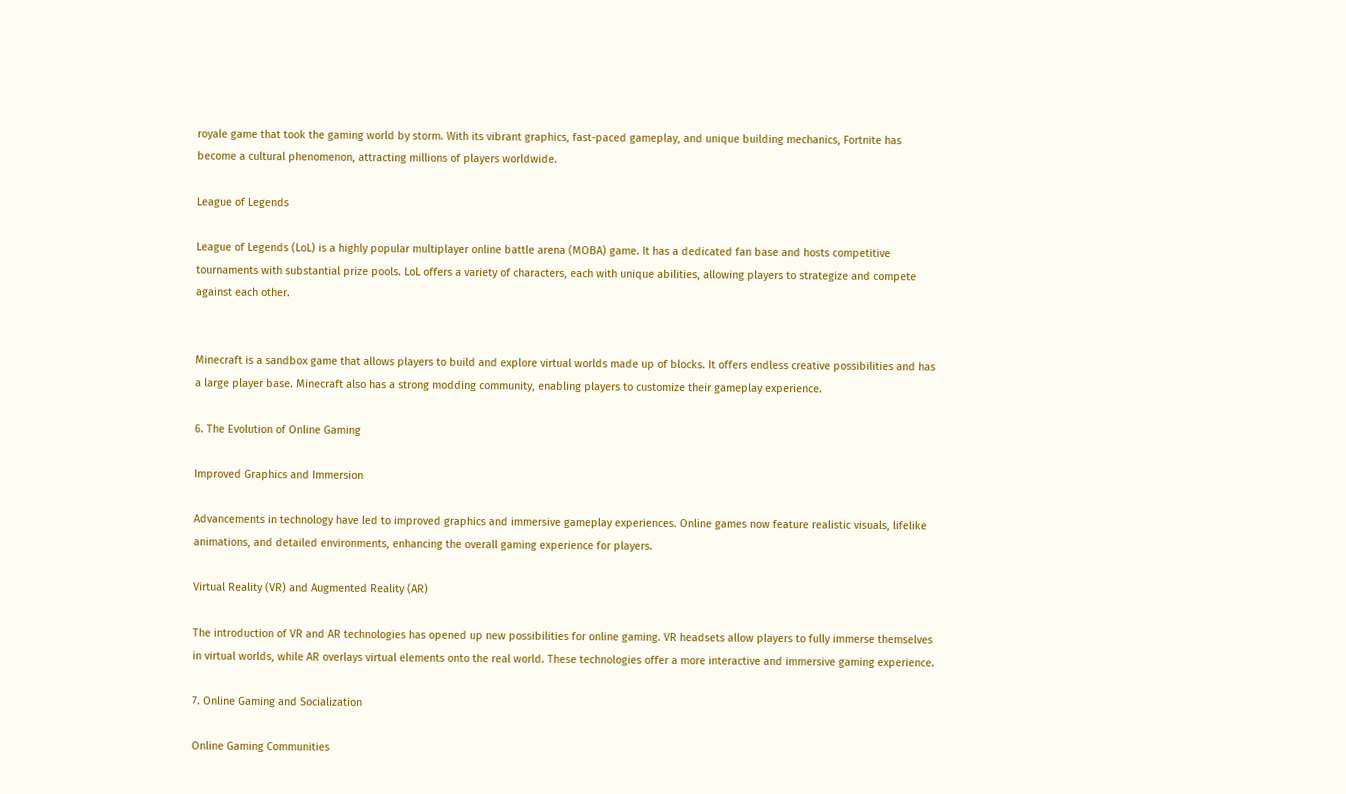royale game that took the gaming world by storm. With its vibrant graphics, fast-paced gameplay, and unique building mechanics, Fortnite has become a cultural phenomenon, attracting millions of players worldwide.

League of Legends

League of Legends (LoL) is a highly popular multiplayer online battle arena (MOBA) game. It has a dedicated fan base and hosts competitive tournaments with substantial prize pools. LoL offers a variety of characters, each with unique abilities, allowing players to strategize and compete against each other.


Minecraft is a sandbox game that allows players to build and explore virtual worlds made up of blocks. It offers endless creative possibilities and has a large player base. Minecraft also has a strong modding community, enabling players to customize their gameplay experience.

6. The Evolution of Online Gaming

Improved Graphics and Immersion

Advancements in technology have led to improved graphics and immersive gameplay experiences. Online games now feature realistic visuals, lifelike animations, and detailed environments, enhancing the overall gaming experience for players.

Virtual Reality (VR) and Augmented Reality (AR)

The introduction of VR and AR technologies has opened up new possibilities for online gaming. VR headsets allow players to fully immerse themselves in virtual worlds, while AR overlays virtual elements onto the real world. These technologies offer a more interactive and immersive gaming experience.

7. Online Gaming and Socialization

Online Gaming Communities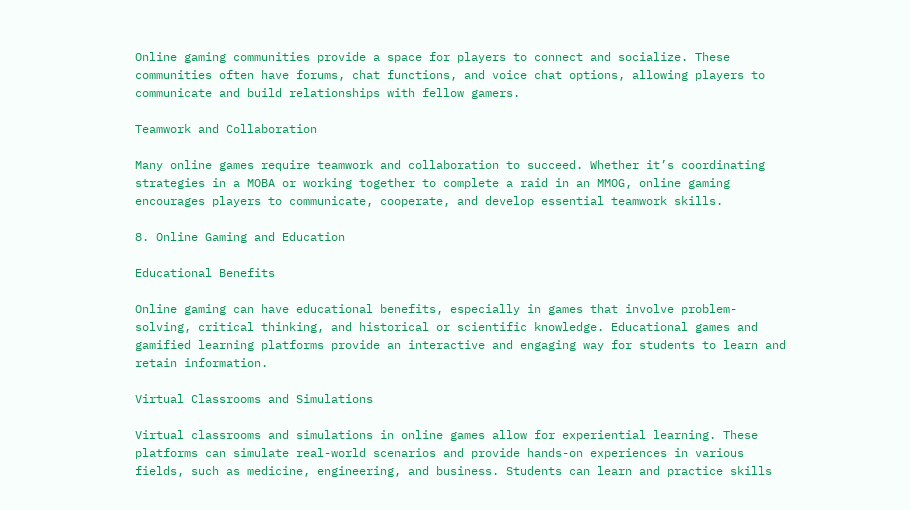Online gaming communities provide a space for players to connect and socialize. These communities often have forums, chat functions, and voice chat options, allowing players to communicate and build relationships with fellow gamers.

Teamwork and Collaboration

Many online games require teamwork and collaboration to succeed. Whether it’s coordinating strategies in a MOBA or working together to complete a raid in an MMOG, online gaming encourages players to communicate, cooperate, and develop essential teamwork skills.

8. Online Gaming and Education

Educational Benefits

Online gaming can have educational benefits, especially in games that involve problem-solving, critical thinking, and historical or scientific knowledge. Educational games and gamified learning platforms provide an interactive and engaging way for students to learn and retain information.

Virtual Classrooms and Simulations

Virtual classrooms and simulations in online games allow for experiential learning. These platforms can simulate real-world scenarios and provide hands-on experiences in various fields, such as medicine, engineering, and business. Students can learn and practice skills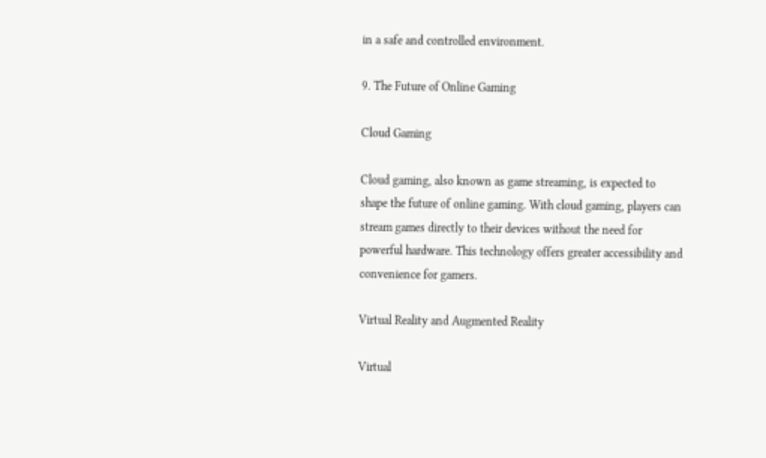in a safe and controlled environment.

9. The Future of Online Gaming

Cloud Gaming

Cloud gaming, also known as game streaming, is expected to shape the future of online gaming. With cloud gaming, players can stream games directly to their devices without the need for powerful hardware. This technology offers greater accessibility and convenience for gamers.

Virtual Reality and Augmented Reality

Virtual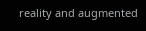reality and augmented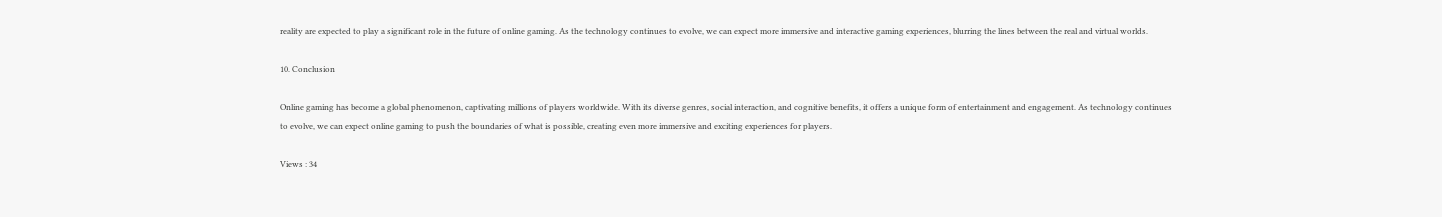reality are expected to play a significant role in the future of online gaming. As the technology continues to evolve, we can expect more immersive and interactive gaming experiences, blurring the lines between the real and virtual worlds.

10. Conclusion

Online gaming has become a global phenomenon, captivating millions of players worldwide. With its diverse genres, social interaction, and cognitive benefits, it offers a unique form of entertainment and engagement. As technology continues to evolve, we can expect online gaming to push the boundaries of what is possible, creating even more immersive and exciting experiences for players.

Views : 34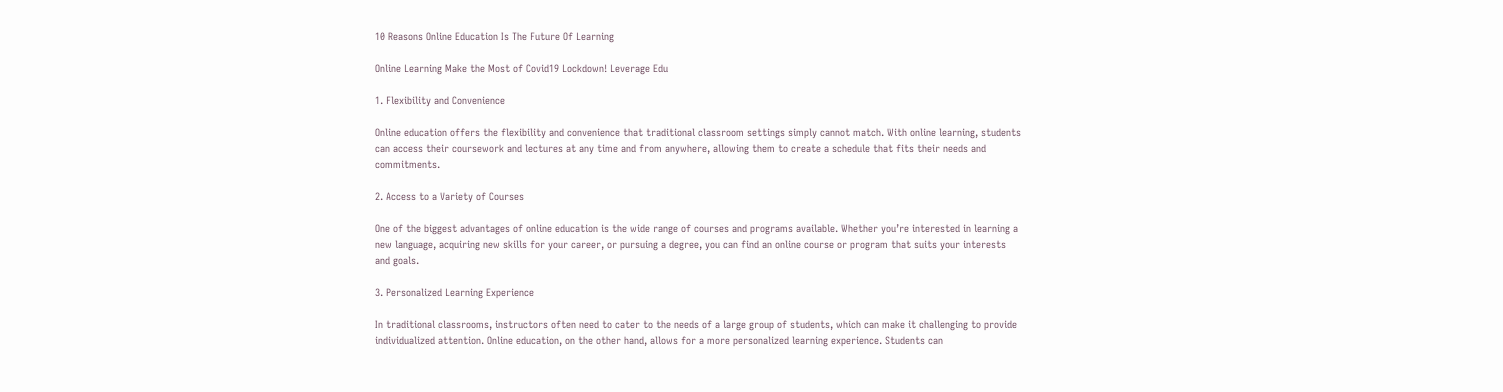10 Reasons Online Education Is The Future Of Learning

Online Learning Make the Most of Covid19 Lockdown! Leverage Edu

1. Flexibility and Convenience

Online education offers the flexibility and convenience that traditional classroom settings simply cannot match. With online learning, students can access their coursework and lectures at any time and from anywhere, allowing them to create a schedule that fits their needs and commitments.

2. Access to a Variety of Courses

One of the biggest advantages of online education is the wide range of courses and programs available. Whether you’re interested in learning a new language, acquiring new skills for your career, or pursuing a degree, you can find an online course or program that suits your interests and goals.

3. Personalized Learning Experience

In traditional classrooms, instructors often need to cater to the needs of a large group of students, which can make it challenging to provide individualized attention. Online education, on the other hand, allows for a more personalized learning experience. Students can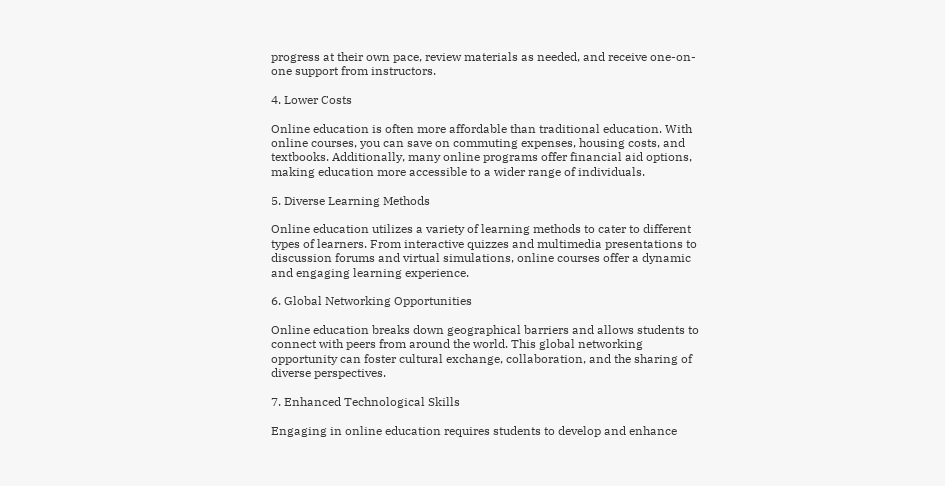progress at their own pace, review materials as needed, and receive one-on-one support from instructors.

4. Lower Costs

Online education is often more affordable than traditional education. With online courses, you can save on commuting expenses, housing costs, and textbooks. Additionally, many online programs offer financial aid options, making education more accessible to a wider range of individuals.

5. Diverse Learning Methods

Online education utilizes a variety of learning methods to cater to different types of learners. From interactive quizzes and multimedia presentations to discussion forums and virtual simulations, online courses offer a dynamic and engaging learning experience.

6. Global Networking Opportunities

Online education breaks down geographical barriers and allows students to connect with peers from around the world. This global networking opportunity can foster cultural exchange, collaboration, and the sharing of diverse perspectives.

7. Enhanced Technological Skills

Engaging in online education requires students to develop and enhance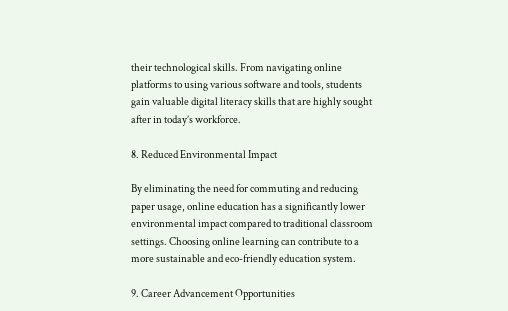their technological skills. From navigating online platforms to using various software and tools, students gain valuable digital literacy skills that are highly sought after in today’s workforce.

8. Reduced Environmental Impact

By eliminating the need for commuting and reducing paper usage, online education has a significantly lower environmental impact compared to traditional classroom settings. Choosing online learning can contribute to a more sustainable and eco-friendly education system.

9. Career Advancement Opportunities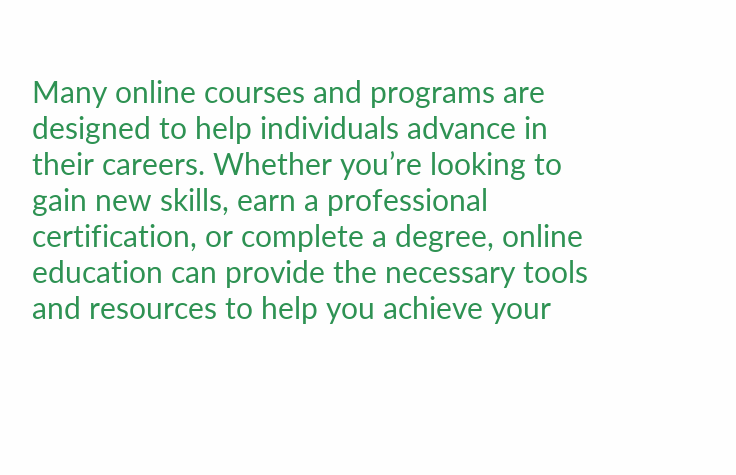Many online courses and programs are designed to help individuals advance in their careers. Whether you’re looking to gain new skills, earn a professional certification, or complete a degree, online education can provide the necessary tools and resources to help you achieve your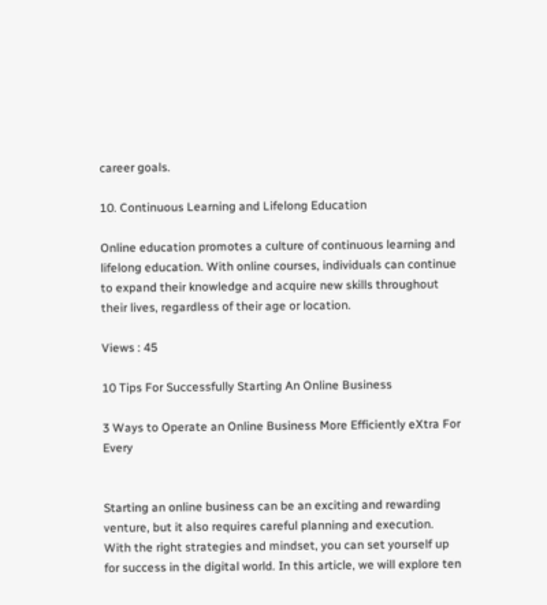career goals.

10. Continuous Learning and Lifelong Education

Online education promotes a culture of continuous learning and lifelong education. With online courses, individuals can continue to expand their knowledge and acquire new skills throughout their lives, regardless of their age or location.

Views : 45

10 Tips For Successfully Starting An Online Business

3 Ways to Operate an Online Business More Efficiently eXtra For Every


Starting an online business can be an exciting and rewarding venture, but it also requires careful planning and execution. With the right strategies and mindset, you can set yourself up for success in the digital world. In this article, we will explore ten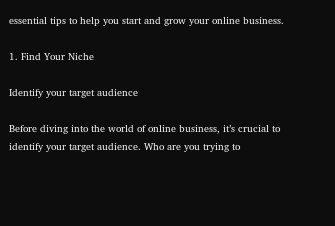essential tips to help you start and grow your online business.

1. Find Your Niche

Identify your target audience

Before diving into the world of online business, it’s crucial to identify your target audience. Who are you trying to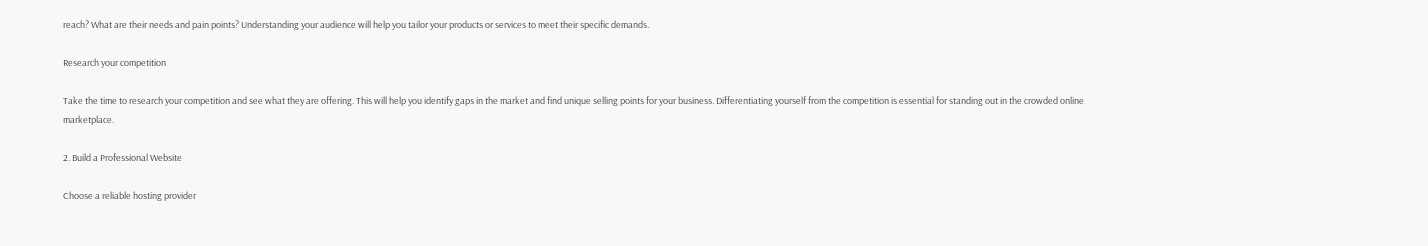reach? What are their needs and pain points? Understanding your audience will help you tailor your products or services to meet their specific demands.

Research your competition

Take the time to research your competition and see what they are offering. This will help you identify gaps in the market and find unique selling points for your business. Differentiating yourself from the competition is essential for standing out in the crowded online marketplace.

2. Build a Professional Website

Choose a reliable hosting provider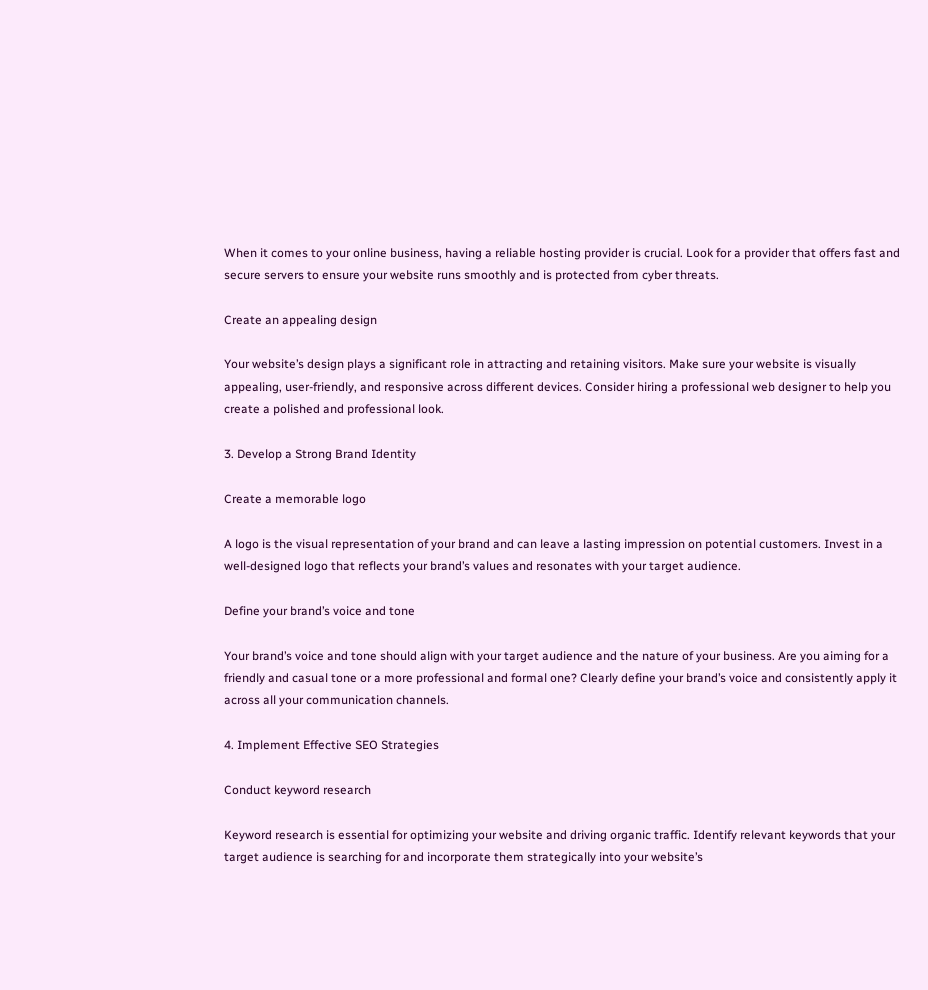When it comes to your online business, having a reliable hosting provider is crucial. Look for a provider that offers fast and secure servers to ensure your website runs smoothly and is protected from cyber threats.

Create an appealing design

Your website’s design plays a significant role in attracting and retaining visitors. Make sure your website is visually appealing, user-friendly, and responsive across different devices. Consider hiring a professional web designer to help you create a polished and professional look.

3. Develop a Strong Brand Identity

Create a memorable logo

A logo is the visual representation of your brand and can leave a lasting impression on potential customers. Invest in a well-designed logo that reflects your brand’s values and resonates with your target audience.

Define your brand’s voice and tone

Your brand’s voice and tone should align with your target audience and the nature of your business. Are you aiming for a friendly and casual tone or a more professional and formal one? Clearly define your brand’s voice and consistently apply it across all your communication channels.

4. Implement Effective SEO Strategies

Conduct keyword research

Keyword research is essential for optimizing your website and driving organic traffic. Identify relevant keywords that your target audience is searching for and incorporate them strategically into your website’s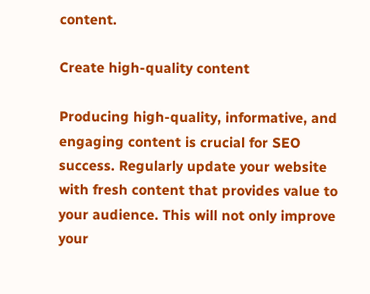content.

Create high-quality content

Producing high-quality, informative, and engaging content is crucial for SEO success. Regularly update your website with fresh content that provides value to your audience. This will not only improve your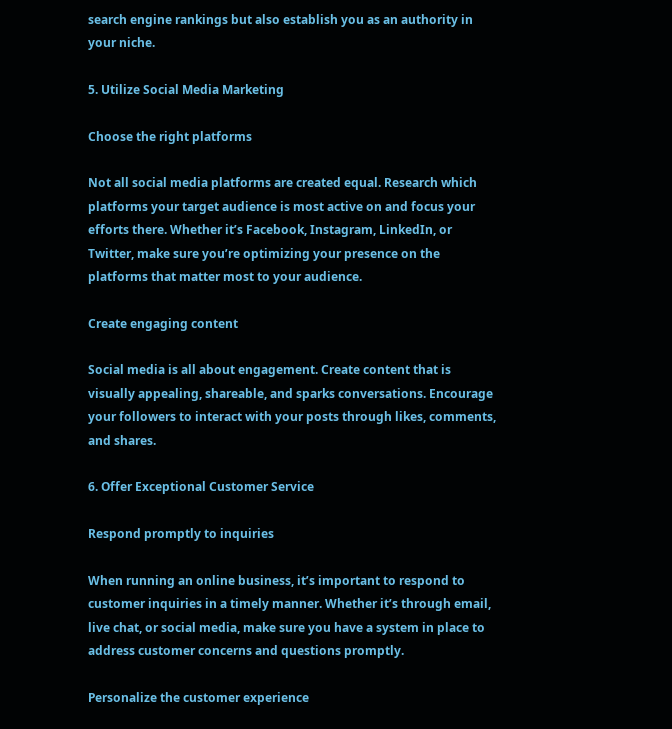search engine rankings but also establish you as an authority in your niche.

5. Utilize Social Media Marketing

Choose the right platforms

Not all social media platforms are created equal. Research which platforms your target audience is most active on and focus your efforts there. Whether it’s Facebook, Instagram, LinkedIn, or Twitter, make sure you’re optimizing your presence on the platforms that matter most to your audience.

Create engaging content

Social media is all about engagement. Create content that is visually appealing, shareable, and sparks conversations. Encourage your followers to interact with your posts through likes, comments, and shares.

6. Offer Exceptional Customer Service

Respond promptly to inquiries

When running an online business, it’s important to respond to customer inquiries in a timely manner. Whether it’s through email, live chat, or social media, make sure you have a system in place to address customer concerns and questions promptly.

Personalize the customer experience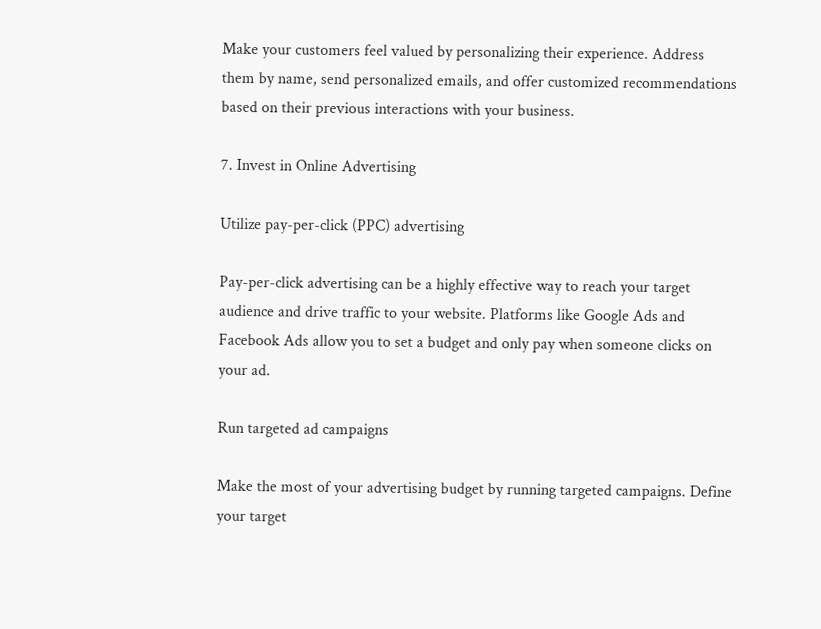Make your customers feel valued by personalizing their experience. Address them by name, send personalized emails, and offer customized recommendations based on their previous interactions with your business.

7. Invest in Online Advertising

Utilize pay-per-click (PPC) advertising

Pay-per-click advertising can be a highly effective way to reach your target audience and drive traffic to your website. Platforms like Google Ads and Facebook Ads allow you to set a budget and only pay when someone clicks on your ad.

Run targeted ad campaigns

Make the most of your advertising budget by running targeted campaigns. Define your target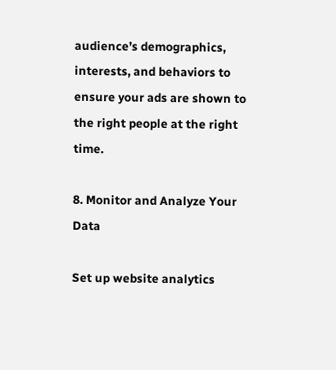audience’s demographics, interests, and behaviors to ensure your ads are shown to the right people at the right time.

8. Monitor and Analyze Your Data

Set up website analytics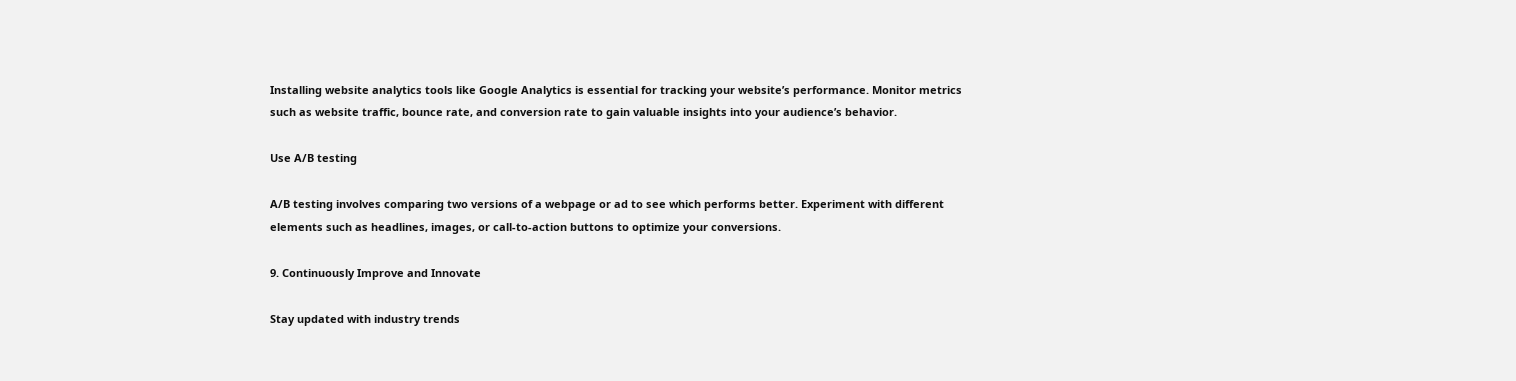Installing website analytics tools like Google Analytics is essential for tracking your website’s performance. Monitor metrics such as website traffic, bounce rate, and conversion rate to gain valuable insights into your audience’s behavior.

Use A/B testing

A/B testing involves comparing two versions of a webpage or ad to see which performs better. Experiment with different elements such as headlines, images, or call-to-action buttons to optimize your conversions.

9. Continuously Improve and Innovate

Stay updated with industry trends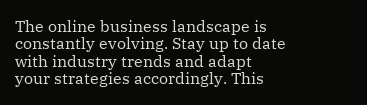The online business landscape is constantly evolving. Stay up to date with industry trends and adapt your strategies accordingly. This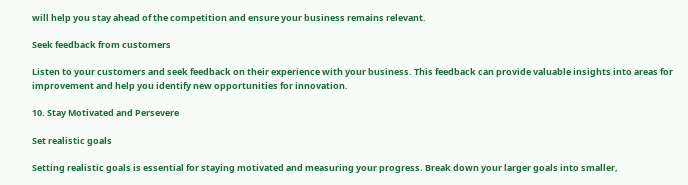will help you stay ahead of the competition and ensure your business remains relevant.

Seek feedback from customers

Listen to your customers and seek feedback on their experience with your business. This feedback can provide valuable insights into areas for improvement and help you identify new opportunities for innovation.

10. Stay Motivated and Persevere

Set realistic goals

Setting realistic goals is essential for staying motivated and measuring your progress. Break down your larger goals into smaller,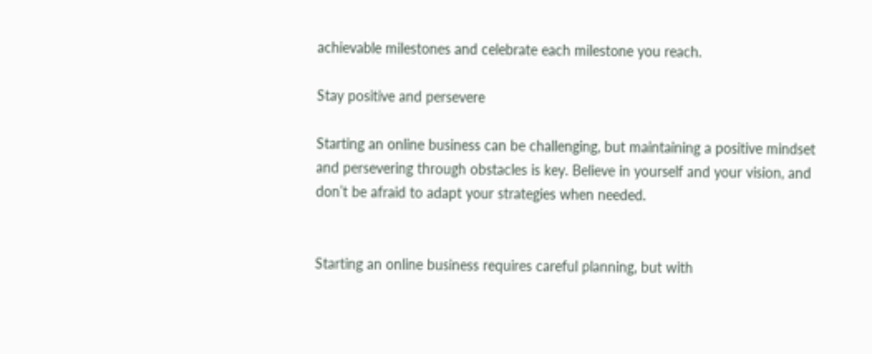achievable milestones and celebrate each milestone you reach.

Stay positive and persevere

Starting an online business can be challenging, but maintaining a positive mindset and persevering through obstacles is key. Believe in yourself and your vision, and don’t be afraid to adapt your strategies when needed.


Starting an online business requires careful planning, but with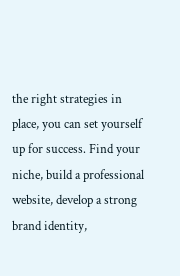the right strategies in place, you can set yourself up for success. Find your niche, build a professional website, develop a strong brand identity,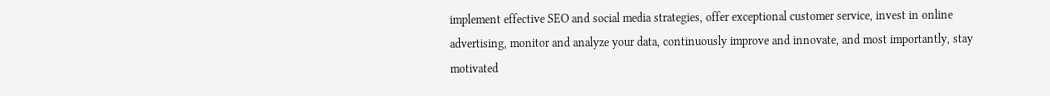implement effective SEO and social media strategies, offer exceptional customer service, invest in online advertising, monitor and analyze your data, continuously improve and innovate, and most importantly, stay motivated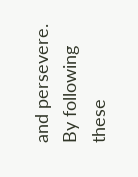and persevere. By following these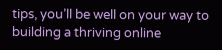tips, you’ll be well on your way to building a thriving online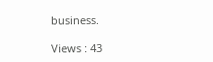business.

Views : 43